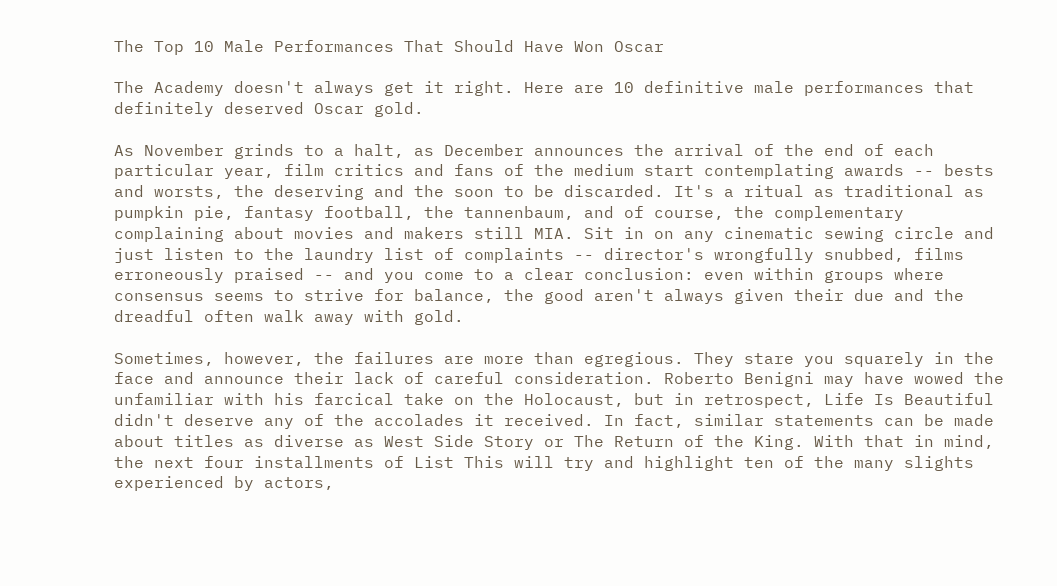The Top 10 Male Performances That Should Have Won Oscar

The Academy doesn't always get it right. Here are 10 definitive male performances that definitely deserved Oscar gold.

As November grinds to a halt, as December announces the arrival of the end of each particular year, film critics and fans of the medium start contemplating awards -- bests and worsts, the deserving and the soon to be discarded. It's a ritual as traditional as pumpkin pie, fantasy football, the tannenbaum, and of course, the complementary complaining about movies and makers still MIA. Sit in on any cinematic sewing circle and just listen to the laundry list of complaints -- director's wrongfully snubbed, films erroneously praised -- and you come to a clear conclusion: even within groups where consensus seems to strive for balance, the good aren't always given their due and the dreadful often walk away with gold.

Sometimes, however, the failures are more than egregious. They stare you squarely in the face and announce their lack of careful consideration. Roberto Benigni may have wowed the unfamiliar with his farcical take on the Holocaust, but in retrospect, Life Is Beautiful didn't deserve any of the accolades it received. In fact, similar statements can be made about titles as diverse as West Side Story or The Return of the King. With that in mind, the next four installments of List This will try and highlight ten of the many slights experienced by actors,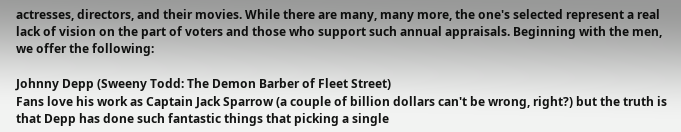actresses, directors, and their movies. While there are many, many more, the one's selected represent a real lack of vision on the part of voters and those who support such annual appraisals. Beginning with the men, we offer the following:

Johnny Depp (Sweeny Todd: The Demon Barber of Fleet Street)
Fans love his work as Captain Jack Sparrow (a couple of billion dollars can't be wrong, right?) but the truth is that Depp has done such fantastic things that picking a single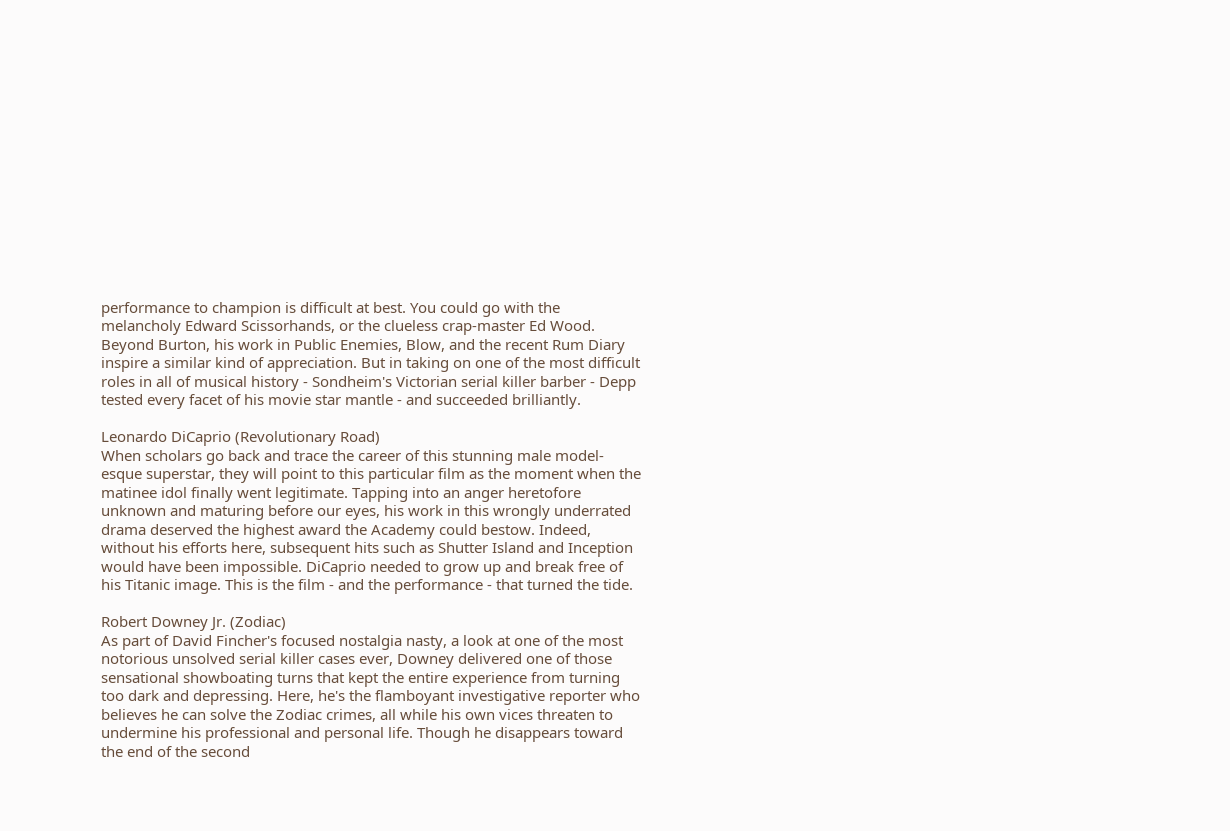performance to champion is difficult at best. You could go with the melancholy Edward Scissorhands, or the clueless crap-master Ed Wood. Beyond Burton, his work in Public Enemies, Blow, and the recent Rum Diary inspire a similar kind of appreciation. But in taking on one of the most difficult roles in all of musical history - Sondheim's Victorian serial killer barber - Depp tested every facet of his movie star mantle - and succeeded brilliantly.

Leonardo DiCaprio (Revolutionary Road)
When scholars go back and trace the career of this stunning male model-esque superstar, they will point to this particular film as the moment when the matinee idol finally went legitimate. Tapping into an anger heretofore unknown and maturing before our eyes, his work in this wrongly underrated drama deserved the highest award the Academy could bestow. Indeed, without his efforts here, subsequent hits such as Shutter Island and Inception would have been impossible. DiCaprio needed to grow up and break free of his Titanic image. This is the film - and the performance - that turned the tide.

Robert Downey Jr. (Zodiac)
As part of David Fincher's focused nostalgia nasty, a look at one of the most notorious unsolved serial killer cases ever, Downey delivered one of those sensational showboating turns that kept the entire experience from turning too dark and depressing. Here, he's the flamboyant investigative reporter who believes he can solve the Zodiac crimes, all while his own vices threaten to undermine his professional and personal life. Though he disappears toward the end of the second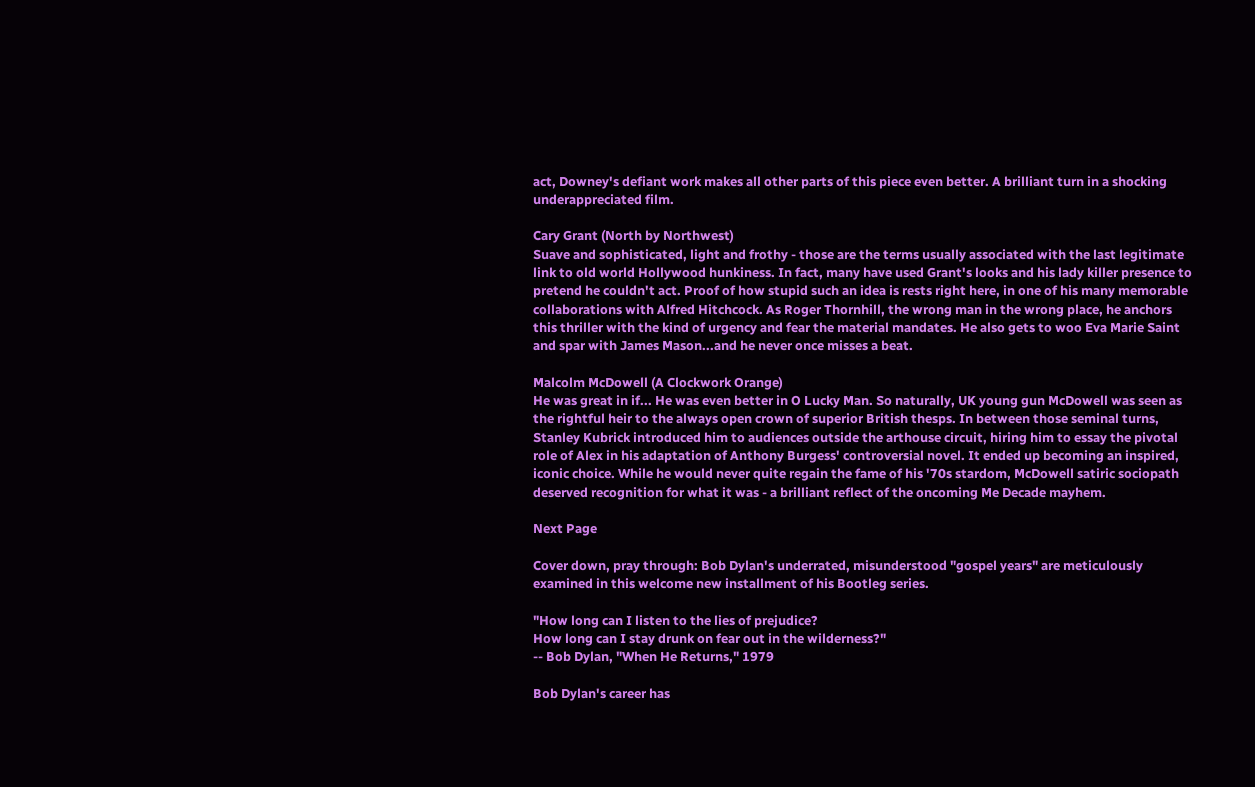act, Downey's defiant work makes all other parts of this piece even better. A brilliant turn in a shocking underappreciated film.

Cary Grant (North by Northwest)
Suave and sophisticated, light and frothy - those are the terms usually associated with the last legitimate link to old world Hollywood hunkiness. In fact, many have used Grant's looks and his lady killer presence to pretend he couldn't act. Proof of how stupid such an idea is rests right here, in one of his many memorable collaborations with Alfred Hitchcock. As Roger Thornhill, the wrong man in the wrong place, he anchors this thriller with the kind of urgency and fear the material mandates. He also gets to woo Eva Marie Saint and spar with James Mason...and he never once misses a beat.

Malcolm McDowell (A Clockwork Orange)
He was great in if... He was even better in O Lucky Man. So naturally, UK young gun McDowell was seen as the rightful heir to the always open crown of superior British thesps. In between those seminal turns, Stanley Kubrick introduced him to audiences outside the arthouse circuit, hiring him to essay the pivotal role of Alex in his adaptation of Anthony Burgess' controversial novel. It ended up becoming an inspired, iconic choice. While he would never quite regain the fame of his '70s stardom, McDowell satiric sociopath deserved recognition for what it was - a brilliant reflect of the oncoming Me Decade mayhem.

Next Page

Cover down, pray through: Bob Dylan's underrated, misunderstood "gospel years" are meticulously examined in this welcome new installment of his Bootleg series.

"How long can I listen to the lies of prejudice?
How long can I stay drunk on fear out in the wilderness?"
-- Bob Dylan, "When He Returns," 1979

Bob Dylan's career has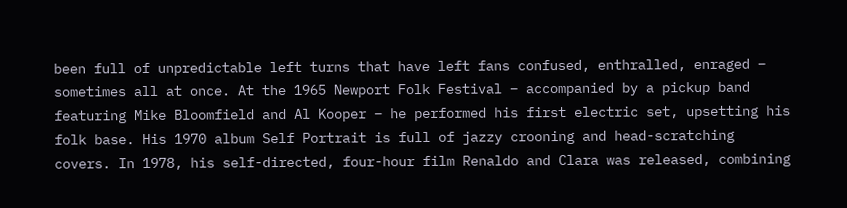been full of unpredictable left turns that have left fans confused, enthralled, enraged – sometimes all at once. At the 1965 Newport Folk Festival – accompanied by a pickup band featuring Mike Bloomfield and Al Kooper – he performed his first electric set, upsetting his folk base. His 1970 album Self Portrait is full of jazzy crooning and head-scratching covers. In 1978, his self-directed, four-hour film Renaldo and Clara was released, combining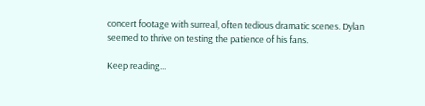concert footage with surreal, often tedious dramatic scenes. Dylan seemed to thrive on testing the patience of his fans.

Keep reading...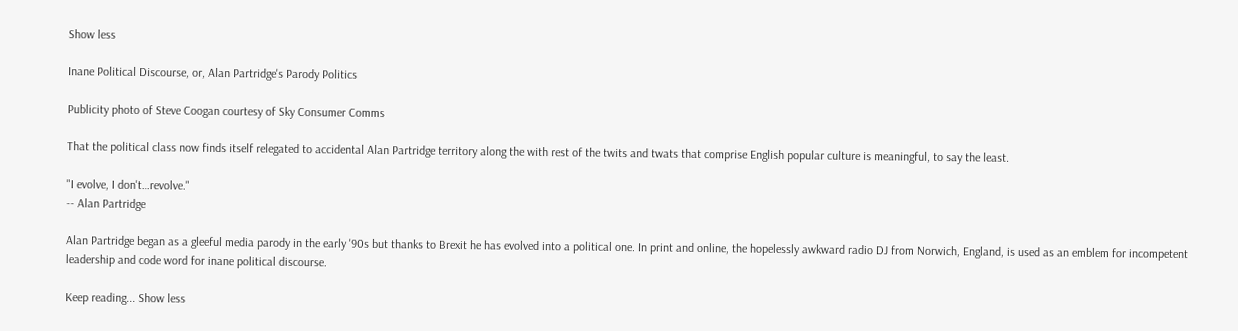Show less

Inane Political Discourse, or, Alan Partridge's Parody Politics

Publicity photo of Steve Coogan courtesy of Sky Consumer Comms

That the political class now finds itself relegated to accidental Alan Partridge territory along the with rest of the twits and twats that comprise English popular culture is meaningful, to say the least.

"I evolve, I don't…revolve."
-- Alan Partridge

Alan Partridge began as a gleeful media parody in the early '90s but thanks to Brexit he has evolved into a political one. In print and online, the hopelessly awkward radio DJ from Norwich, England, is used as an emblem for incompetent leadership and code word for inane political discourse.

Keep reading... Show less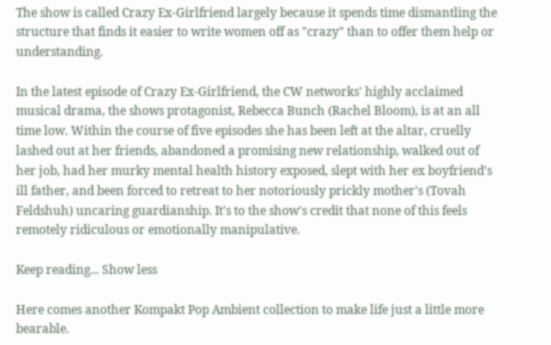The show is called Crazy Ex-Girlfriend largely because it spends time dismantling the structure that finds it easier to write women off as "crazy" than to offer them help or understanding.

In the latest episode of Crazy Ex-Girlfriend, the CW networks' highly acclaimed musical drama, the shows protagonist, Rebecca Bunch (Rachel Bloom), is at an all time low. Within the course of five episodes she has been left at the altar, cruelly lashed out at her friends, abandoned a promising new relationship, walked out of her job, had her murky mental health history exposed, slept with her ex boyfriend's ill father, and been forced to retreat to her notoriously prickly mother's (Tovah Feldshuh) uncaring guardianship. It's to the show's credit that none of this feels remotely ridiculous or emotionally manipulative.

Keep reading... Show less

Here comes another Kompakt Pop Ambient collection to make life just a little more bearable.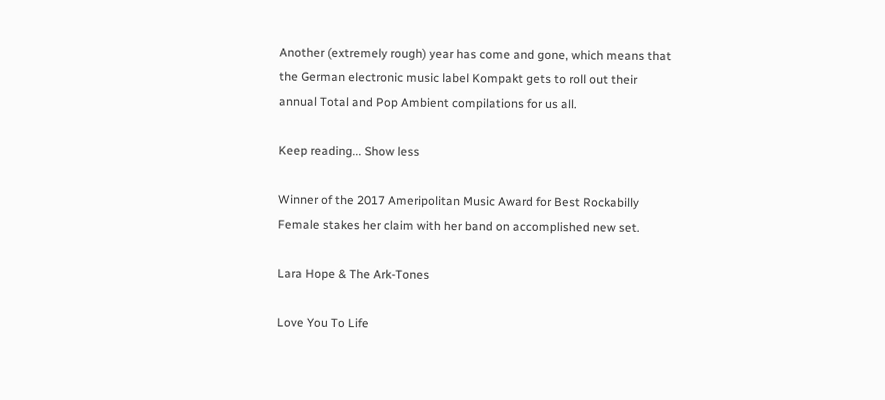Another (extremely rough) year has come and gone, which means that the German electronic music label Kompakt gets to roll out their annual Total and Pop Ambient compilations for us all.

Keep reading... Show less

Winner of the 2017 Ameripolitan Music Award for Best Rockabilly Female stakes her claim with her band on accomplished new set.

Lara Hope & The Ark-Tones

Love You To Life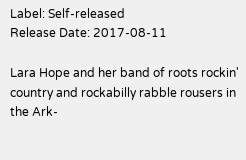Label: Self-released
Release Date: 2017-08-11

Lara Hope and her band of roots rockin' country and rockabilly rabble rousers in the Ark-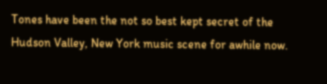Tones have been the not so best kept secret of the Hudson Valley, New York music scene for awhile now.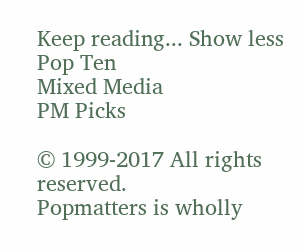Keep reading... Show less
Pop Ten
Mixed Media
PM Picks

© 1999-2017 All rights reserved.
Popmatters is wholly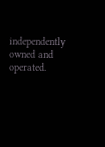independently owned and operated.